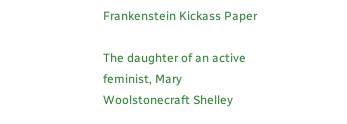Frankenstein Kickass Paper

The daughter of an active feminist, Mary Woolstonecraft Shelley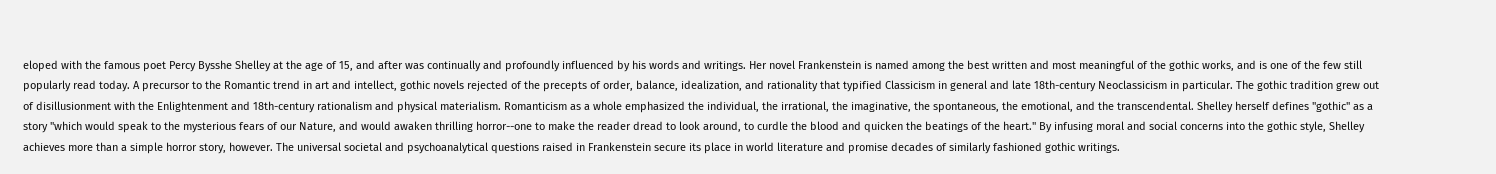eloped with the famous poet Percy Bysshe Shelley at the age of 15, and after was continually and profoundly influenced by his words and writings. Her novel Frankenstein is named among the best written and most meaningful of the gothic works, and is one of the few still popularly read today. A precursor to the Romantic trend in art and intellect, gothic novels rejected of the precepts of order, balance, idealization, and rationality that typified Classicism in general and late 18th-century Neoclassicism in particular. The gothic tradition grew out of disillusionment with the Enlightenment and 18th-century rationalism and physical materialism. Romanticism as a whole emphasized the individual, the irrational, the imaginative, the spontaneous, the emotional, and the transcendental. Shelley herself defines "gothic" as a story "which would speak to the mysterious fears of our Nature, and would awaken thrilling horror--one to make the reader dread to look around, to curdle the blood and quicken the beatings of the heart." By infusing moral and social concerns into the gothic style, Shelley achieves more than a simple horror story, however. The universal societal and psychoanalytical questions raised in Frankenstein secure its place in world literature and promise decades of similarly fashioned gothic writings.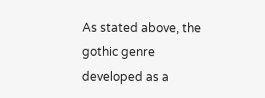As stated above, the gothic genre developed as a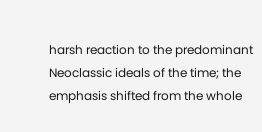harsh reaction to the predominant Neoclassic ideals of the time; the emphasis shifted from the whole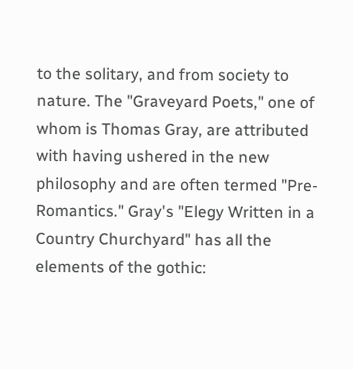to the solitary, and from society to nature. The "Graveyard Poets," one of whom is Thomas Gray, are attributed with having ushered in the new philosophy and are often termed "Pre-Romantics." Gray's "Elegy Written in a Country Churchyard" has all the elements of the gothic: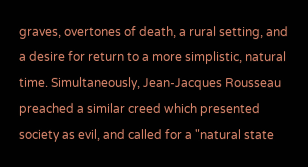graves, overtones of death, a rural setting, and a desire for return to a more simplistic, natural time. Simultaneously, Jean-Jacques Rousseau preached a similar creed which presented society as evil, and called for a "natural state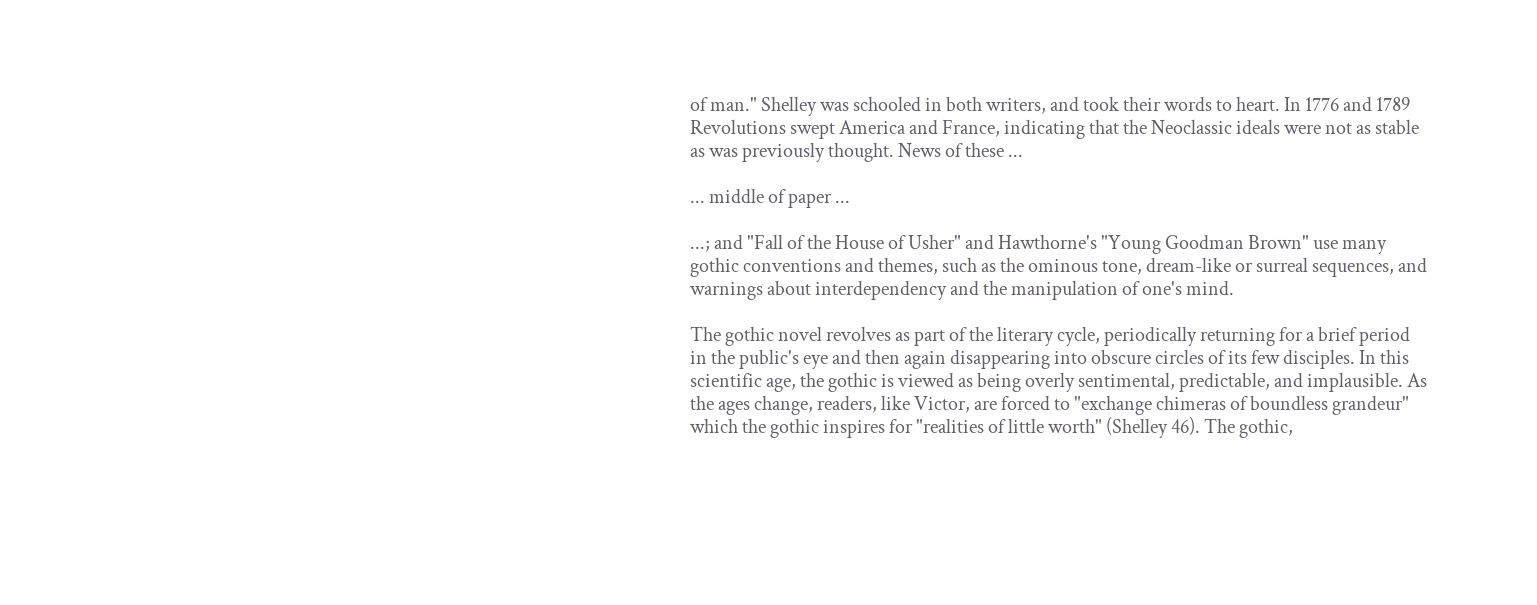of man." Shelley was schooled in both writers, and took their words to heart. In 1776 and 1789 Revolutions swept America and France, indicating that the Neoclassic ideals were not as stable as was previously thought. News of these ...

... middle of paper ...

...; and "Fall of the House of Usher" and Hawthorne's "Young Goodman Brown" use many gothic conventions and themes, such as the ominous tone, dream-like or surreal sequences, and warnings about interdependency and the manipulation of one's mind.

The gothic novel revolves as part of the literary cycle, periodically returning for a brief period in the public's eye and then again disappearing into obscure circles of its few disciples. In this scientific age, the gothic is viewed as being overly sentimental, predictable, and implausible. As the ages change, readers, like Victor, are forced to "exchange chimeras of boundless grandeur" which the gothic inspires for "realities of little worth" (Shelley 46). The gothic,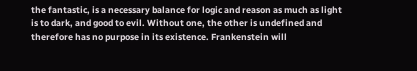the fantastic, is a necessary balance for logic and reason as much as light is to dark, and good to evil. Without one, the other is undefined and therefore has no purpose in its existence. Frankenstein will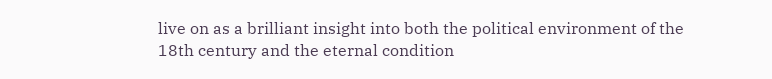live on as a brilliant insight into both the political environment of the 18th century and the eternal condition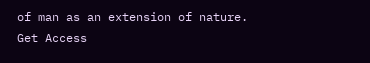of man as an extension of nature.
Get Access